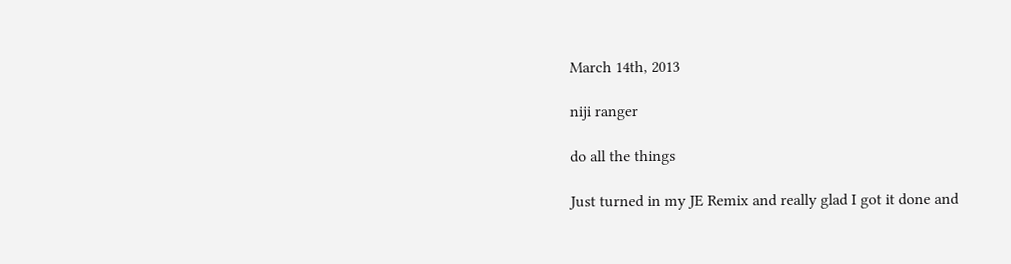March 14th, 2013

niji ranger

do all the things

Just turned in my JE Remix and really glad I got it done and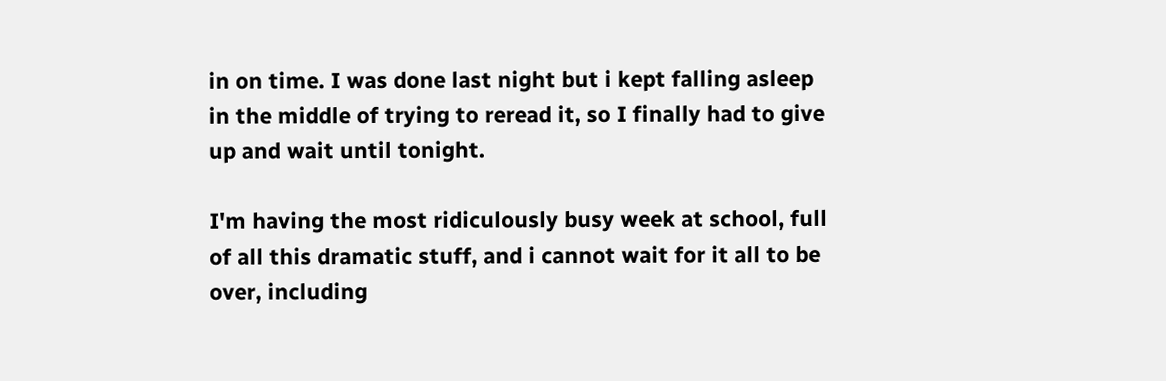in on time. I was done last night but i kept falling asleep in the middle of trying to reread it, so I finally had to give up and wait until tonight.

I'm having the most ridiculously busy week at school, full of all this dramatic stuff, and i cannot wait for it all to be over, including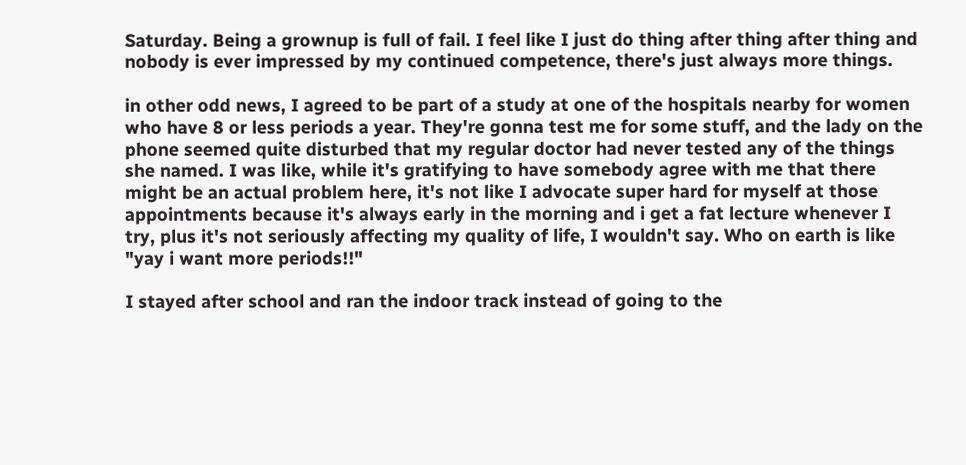Saturday. Being a grownup is full of fail. I feel like I just do thing after thing after thing and nobody is ever impressed by my continued competence, there's just always more things.

in other odd news, I agreed to be part of a study at one of the hospitals nearby for women who have 8 or less periods a year. They're gonna test me for some stuff, and the lady on the phone seemed quite disturbed that my regular doctor had never tested any of the things she named. I was like, while it's gratifying to have somebody agree with me that there might be an actual problem here, it's not like I advocate super hard for myself at those appointments because it's always early in the morning and i get a fat lecture whenever I try, plus it's not seriously affecting my quality of life, I wouldn't say. Who on earth is like "yay i want more periods!!"

I stayed after school and ran the indoor track instead of going to the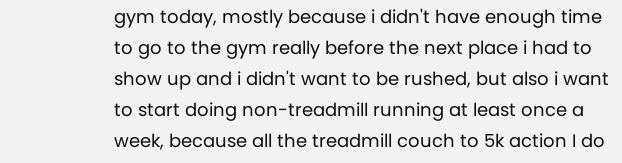gym today, mostly because i didn't have enough time to go to the gym really before the next place i had to show up and i didn't want to be rushed, but also i want to start doing non-treadmill running at least once a week, because all the treadmill couch to 5k action I do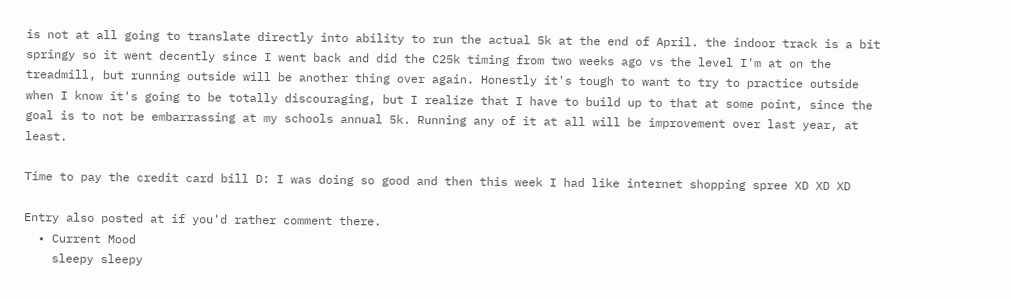is not at all going to translate directly into ability to run the actual 5k at the end of April. the indoor track is a bit springy so it went decently since I went back and did the C25k timing from two weeks ago vs the level I'm at on the treadmill, but running outside will be another thing over again. Honestly it's tough to want to try to practice outside when I know it's going to be totally discouraging, but I realize that I have to build up to that at some point, since the goal is to not be embarrassing at my schools annual 5k. Running any of it at all will be improvement over last year, at least.

Time to pay the credit card bill D: I was doing so good and then this week I had like internet shopping spree XD XD XD

Entry also posted at if you'd rather comment there.
  • Current Mood
    sleepy sleepy